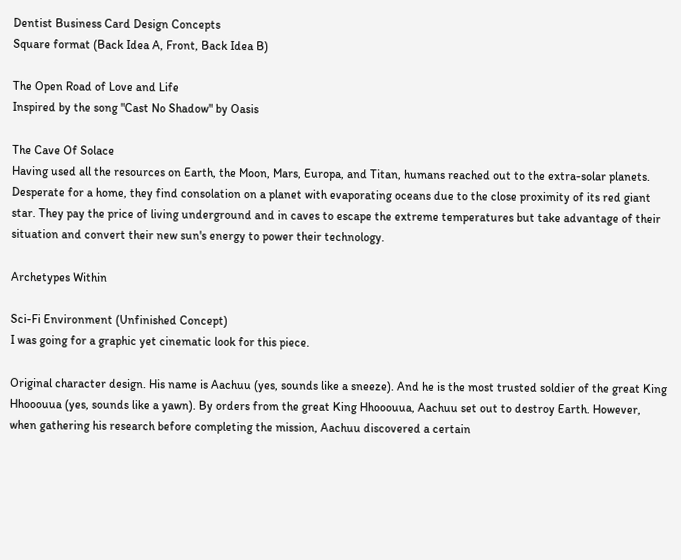Dentist Business Card Design Concepts
Square format (Back Idea A, Front, Back Idea B)

The Open Road of Love and Life
Inspired by the song "Cast No Shadow" by Oasis

The Cave Of Solace
Having used all the resources on Earth, the Moon, Mars, Europa, and Titan, humans reached out to the extra-solar planets. Desperate for a home, they find consolation on a planet with evaporating oceans due to the close proximity of its red giant star. They pay the price of living underground and in caves to escape the extreme temperatures but take advantage of their situation and convert their new sun's energy to power their technology.

Archetypes Within

Sci-Fi Environment (Unfinished Concept)
I was going for a graphic yet cinematic look for this piece.

Original character design. His name is Aachuu (yes, sounds like a sneeze). And he is the most trusted soldier of the great King Hhooouua (yes, sounds like a yawn). By orders from the great King Hhooouua, Aachuu set out to destroy Earth. However, when gathering his research before completing the mission, Aachuu discovered a certain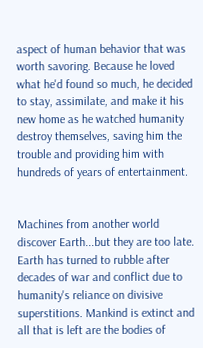aspect of human behavior that was worth savoring. Because he loved what he'd found so much, he decided to stay, assimilate, and make it his new home as he watched humanity destroy themselves, saving him the trouble and providing him with hundreds of years of entertainment.


Machines from another world discover Earth...but they are too late. Earth has turned to rubble after decades of war and conflict due to humanity's reliance on divisive superstitions. Mankind is extinct and all that is left are the bodies of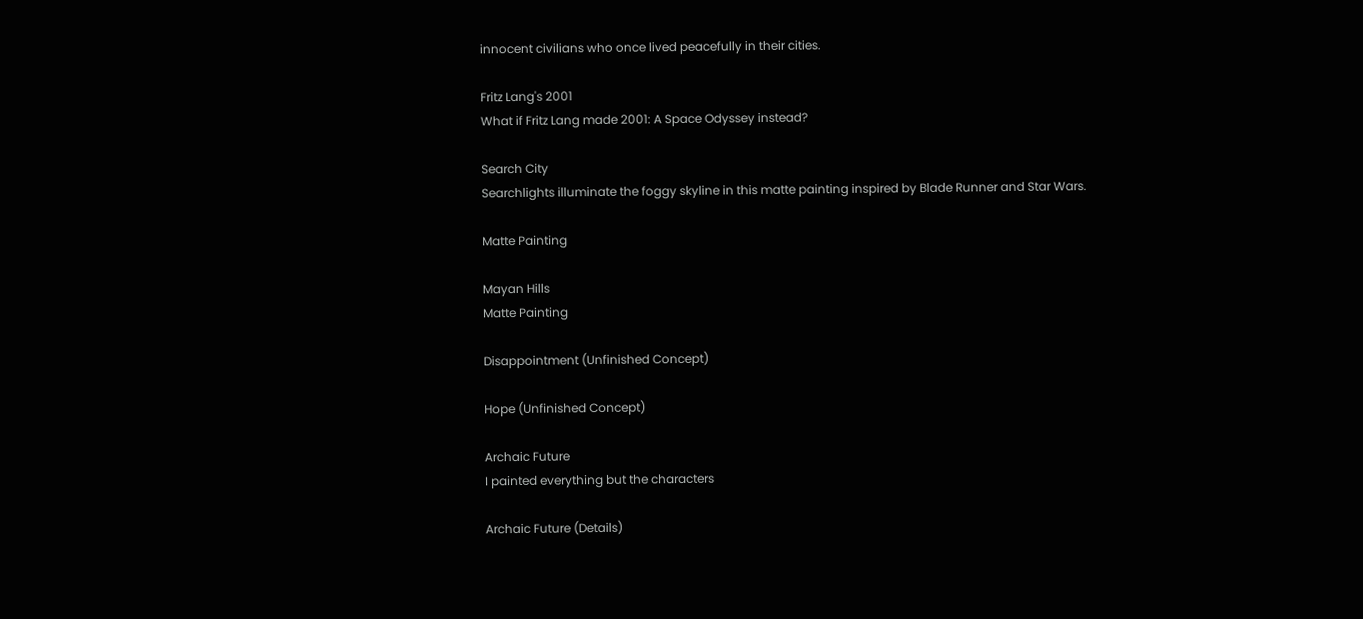innocent civilians who once lived peacefully in their cities.

Fritz Lang's 2001
What if Fritz Lang made 2001: A Space Odyssey instead?

Search City
Searchlights illuminate the foggy skyline in this matte painting inspired by Blade Runner and Star Wars.

Matte Painting

Mayan Hills
Matte Painting

Disappointment (Unfinished Concept)

Hope (Unfinished Concept)

Archaic Future
I painted everything but the characters

Archaic Future (Details)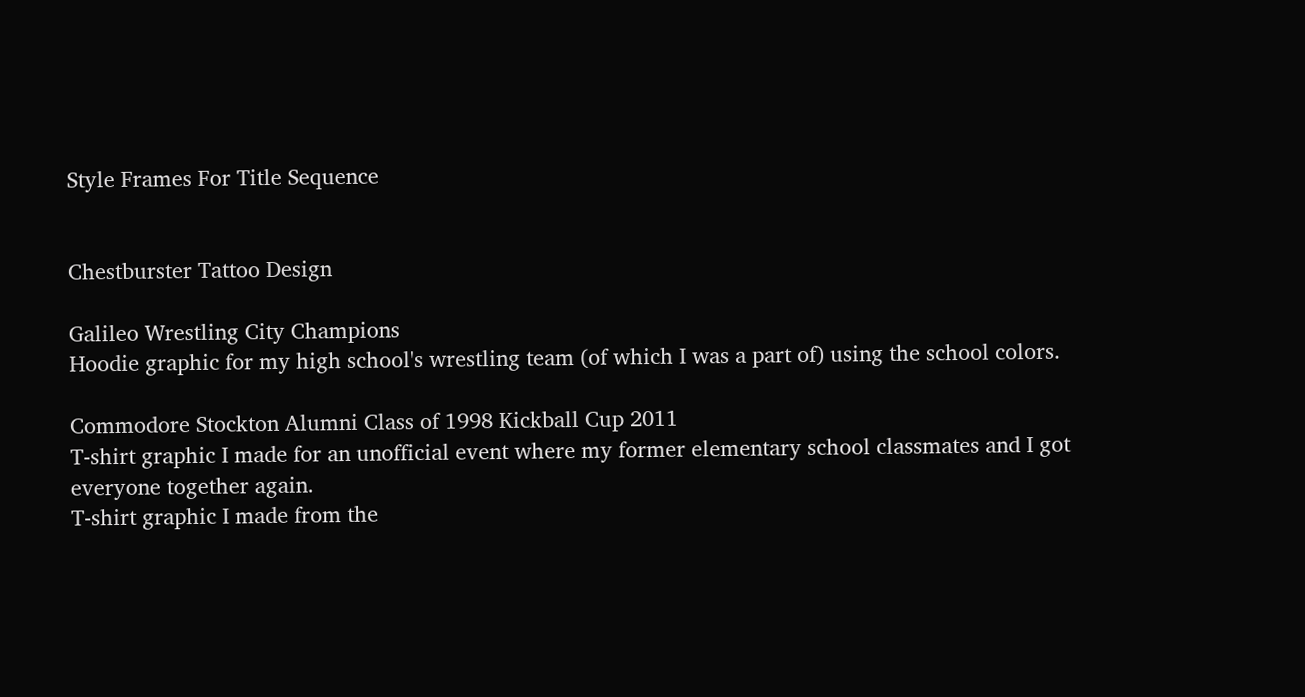Style Frames For Title Sequence


Chestburster Tattoo Design

Galileo Wrestling City Champions
Hoodie graphic for my high school's wrestling team (of which I was a part of) using the school colors.

Commodore Stockton Alumni Class of 1998 Kickball Cup 2011
T-shirt graphic I made for an unofficial event where my former elementary school classmates and I got everyone together again.
T-shirt graphic I made from the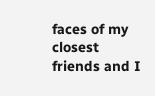faces of my closest friends and I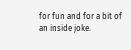for fun and for a bit of an inside joke.